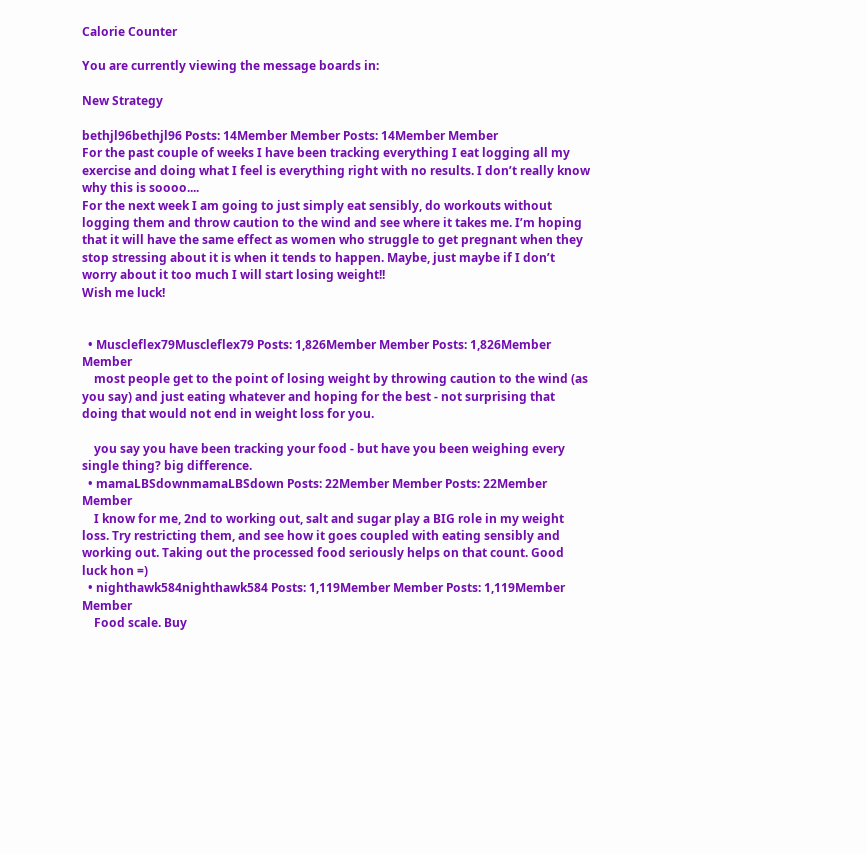Calorie Counter

You are currently viewing the message boards in:

New Strategy

bethjl96bethjl96 Posts: 14Member Member Posts: 14Member Member
For the past couple of weeks I have been tracking everything I eat logging all my exercise and doing what I feel is everything right with no results. I don’t really know why this is soooo....
For the next week I am going to just simply eat sensibly, do workouts without logging them and throw caution to the wind and see where it takes me. I’m hoping that it will have the same effect as women who struggle to get pregnant when they stop stressing about it is when it tends to happen. Maybe, just maybe if I don’t worry about it too much I will start losing weight!!
Wish me luck!


  • Muscleflex79Muscleflex79 Posts: 1,826Member Member Posts: 1,826Member Member
    most people get to the point of losing weight by throwing caution to the wind (as you say) and just eating whatever and hoping for the best - not surprising that doing that would not end in weight loss for you.

    you say you have been tracking your food - but have you been weighing every single thing? big difference.
  • mamaLBSdownmamaLBSdown Posts: 22Member Member Posts: 22Member Member
    I know for me, 2nd to working out, salt and sugar play a BIG role in my weight loss. Try restricting them, and see how it goes coupled with eating sensibly and working out. Taking out the processed food seriously helps on that count. Good luck hon =)
  • nighthawk584nighthawk584 Posts: 1,119Member Member Posts: 1,119Member Member
    Food scale. Buy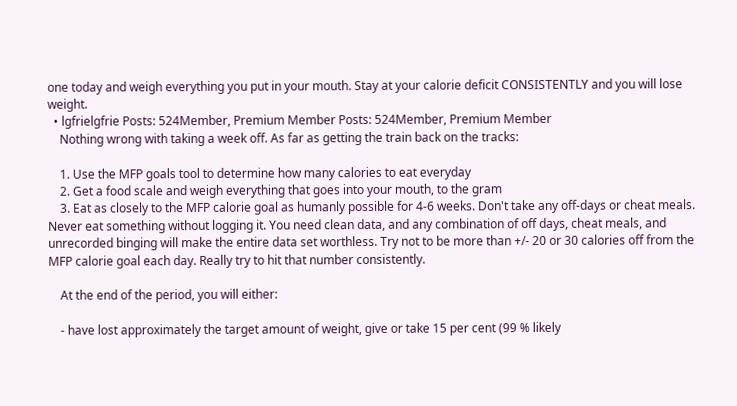one today and weigh everything you put in your mouth. Stay at your calorie deficit CONSISTENTLY and you will lose weight.
  • lgfrielgfrie Posts: 524Member, Premium Member Posts: 524Member, Premium Member
    Nothing wrong with taking a week off. As far as getting the train back on the tracks:

    1. Use the MFP goals tool to determine how many calories to eat everyday
    2. Get a food scale and weigh everything that goes into your mouth, to the gram
    3. Eat as closely to the MFP calorie goal as humanly possible for 4-6 weeks. Don't take any off-days or cheat meals. Never eat something without logging it. You need clean data, and any combination of off days, cheat meals, and unrecorded binging will make the entire data set worthless. Try not to be more than +/- 20 or 30 calories off from the MFP calorie goal each day. Really try to hit that number consistently.

    At the end of the period, you will either:

    - have lost approximately the target amount of weight, give or take 15 per cent (99 % likely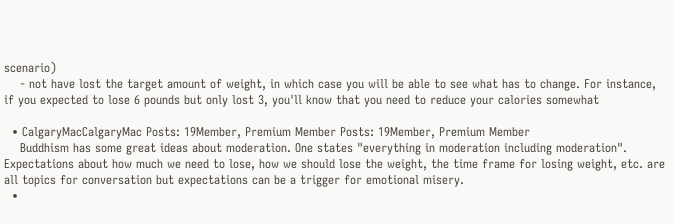scenario)
    - not have lost the target amount of weight, in which case you will be able to see what has to change. For instance, if you expected to lose 6 pounds but only lost 3, you'll know that you need to reduce your calories somewhat

  • CalgaryMacCalgaryMac Posts: 19Member, Premium Member Posts: 19Member, Premium Member
    Buddhism has some great ideas about moderation. One states "everything in moderation including moderation". Expectations about how much we need to lose, how we should lose the weight, the time frame for losing weight, etc. are all topics for conversation but expectations can be a trigger for emotional misery.
  •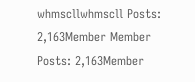whmscllwhmscll Posts: 2,163Member Member Posts: 2,163Member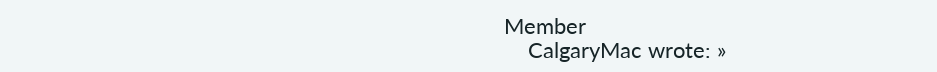Member
    CalgaryMac wrote: »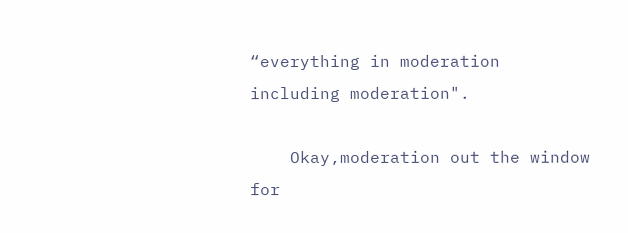“everything in moderation including moderation".

    Okay,moderation out the window for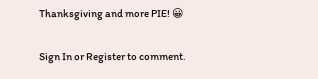Thanksgiving and more PIE! 😀

Sign In or Register to comment.